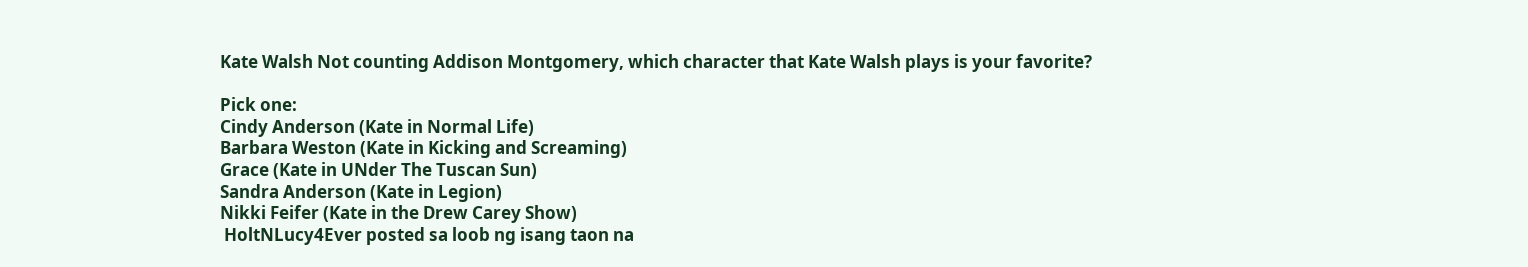Kate Walsh Not counting Addison Montgomery, which character that Kate Walsh plays is your favorite?

Pick one:
Cindy Anderson (Kate in Normal Life)
Barbara Weston (Kate in Kicking and Screaming)
Grace (Kate in UNder The Tuscan Sun)
Sandra Anderson (Kate in Legion)
Nikki Feifer (Kate in the Drew Carey Show)
 HoltNLucy4Ever posted sa loob ng isang taon na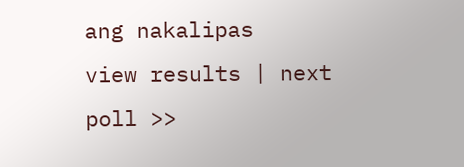ang nakalipas
view results | next poll >>